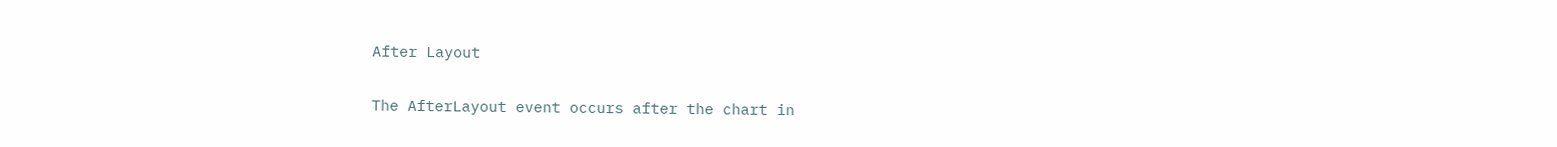After Layout

The AfterLayout event occurs after the chart in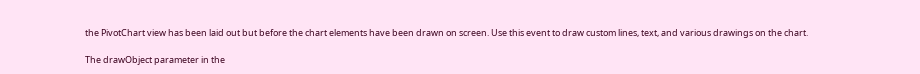the PivotChart view has been laid out but before the chart elements have been drawn on screen. Use this event to draw custom lines, text, and various drawings on the chart.

The drawObject parameter in the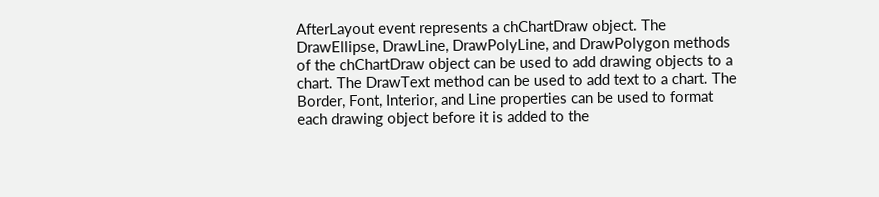AfterLayout event represents a chChartDraw object. The DrawEllipse, DrawLine, DrawPolyLine, and DrawPolygon methods of the chChartDraw object can be used to add drawing objects to a chart. The DrawText method can be used to add text to a chart. The Border, Font, Interior, and Line properties can be used to format each drawing object before it is added to the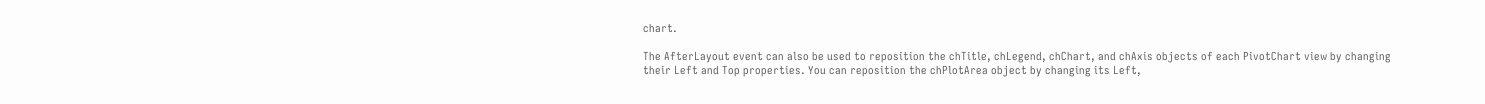chart.

The AfterLayout event can also be used to reposition the chTitle, chLegend, chChart, and chAxis objects of each PivotChart view by changing their Left and Top properties. You can reposition the chPlotArea object by changing its Left,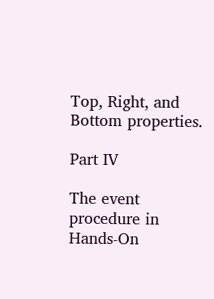Top, Right, and Bottom properties.

Part IV

The event procedure in Hands-On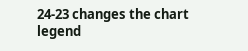24-23 changes the chart legend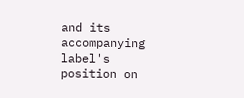and its accompanying label's position on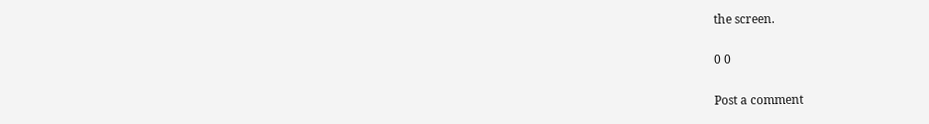the screen.

0 0

Post a comment